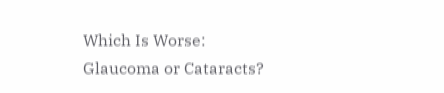Which Is Worse: Glaucoma or Cataracts?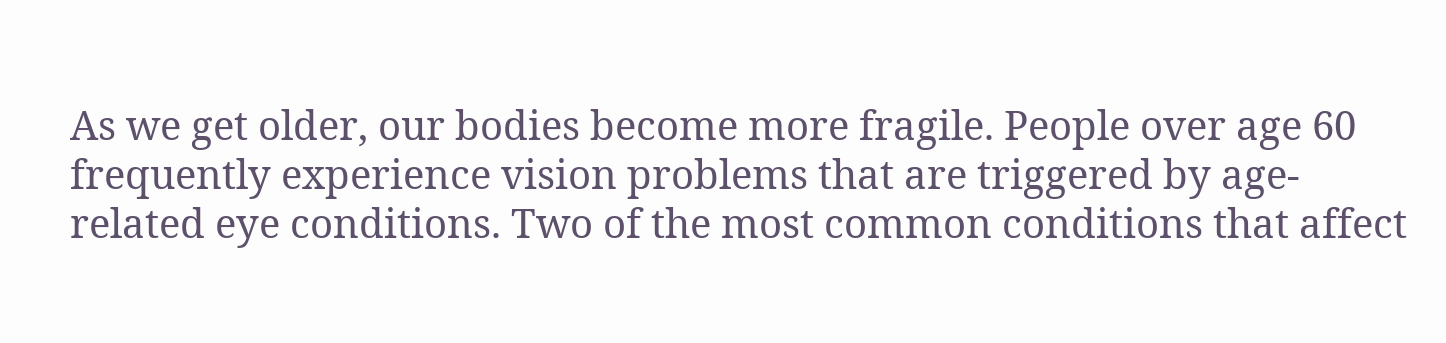As we get older, our bodies become more fragile. People over age 60 frequently experience vision problems that are triggered by age-related eye conditions. Two of the most common conditions that affect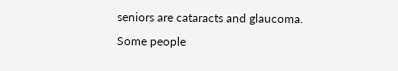seniors are cataracts and glaucoma. Some people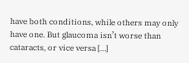have both conditions, while others may only have one. But glaucoma isn’t worse than cataracts, or vice versa […]